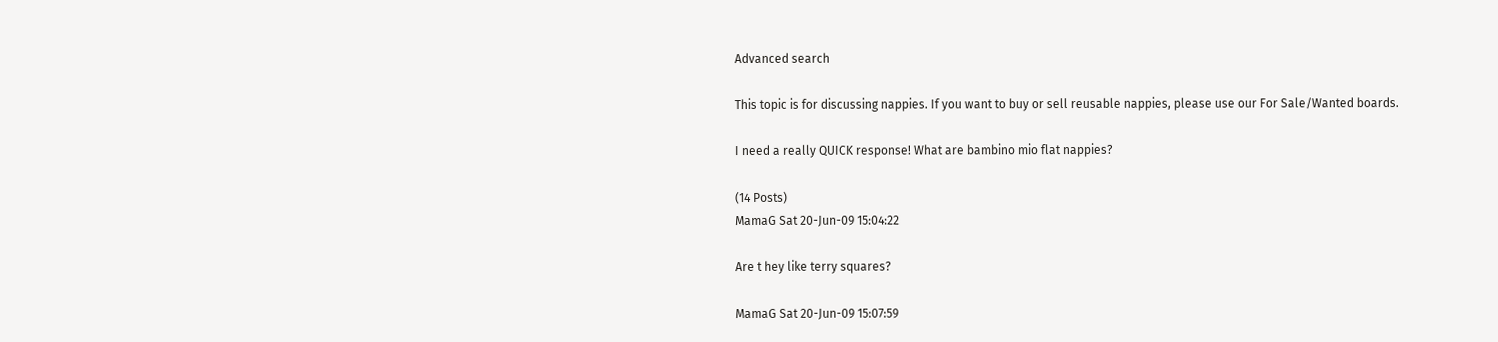Advanced search

This topic is for discussing nappies. If you want to buy or sell reusable nappies, please use our For Sale/Wanted boards.

I need a really QUICK response! What are bambino mio flat nappies?

(14 Posts)
MamaG Sat 20-Jun-09 15:04:22

Are t hey like terry squares?

MamaG Sat 20-Jun-09 15:07:59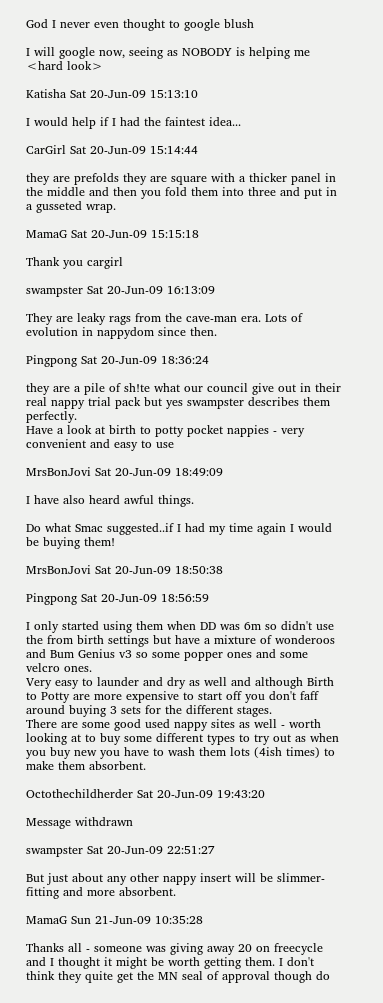God I never even thought to google blush

I will google now, seeing as NOBODY is helping me <hard look>

Katisha Sat 20-Jun-09 15:13:10

I would help if I had the faintest idea...

CarGirl Sat 20-Jun-09 15:14:44

they are prefolds they are square with a thicker panel in the middle and then you fold them into three and put in a gusseted wrap.

MamaG Sat 20-Jun-09 15:15:18

Thank you cargirl

swampster Sat 20-Jun-09 16:13:09

They are leaky rags from the cave-man era. Lots of evolution in nappydom since then.

Pingpong Sat 20-Jun-09 18:36:24

they are a pile of sh!te what our council give out in their real nappy trial pack but yes swampster describes them perfectly.
Have a look at birth to potty pocket nappies - very convenient and easy to use

MrsBonJovi Sat 20-Jun-09 18:49:09

I have also heard awful things.

Do what Smac suggested..if I had my time again I would be buying them!

MrsBonJovi Sat 20-Jun-09 18:50:38

Pingpong Sat 20-Jun-09 18:56:59

I only started using them when DD was 6m so didn't use the from birth settings but have a mixture of wonderoos and Bum Genius v3 so some popper ones and some velcro ones.
Very easy to launder and dry as well and although Birth to Potty are more expensive to start off you don't faff around buying 3 sets for the different stages.
There are some good used nappy sites as well - worth looking at to buy some different types to try out as when you buy new you have to wash them lots (4ish times) to make them absorbent.

Octothechildherder Sat 20-Jun-09 19:43:20

Message withdrawn

swampster Sat 20-Jun-09 22:51:27

But just about any other nappy insert will be slimmer-fitting and more absorbent.

MamaG Sun 21-Jun-09 10:35:28

Thanks all - someone was giving away 20 on freecycle and I thought it might be worth getting them. I don't think they quite get the MN seal of approval though do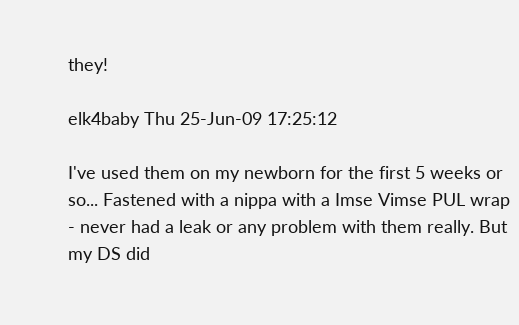they!

elk4baby Thu 25-Jun-09 17:25:12

I've used them on my newborn for the first 5 weeks or so... Fastened with a nippa with a Imse Vimse PUL wrap - never had a leak or any problem with them really. But my DS did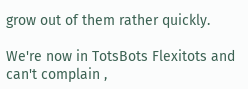grow out of them rather quickly.

We're now in TotsBots Flexitots and can't complain ,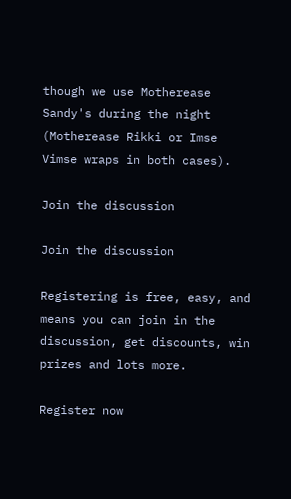though we use Motherease Sandy's during the night (Motherease Rikki or Imse Vimse wraps in both cases).

Join the discussion

Join the discussion

Registering is free, easy, and means you can join in the discussion, get discounts, win prizes and lots more.

Register now